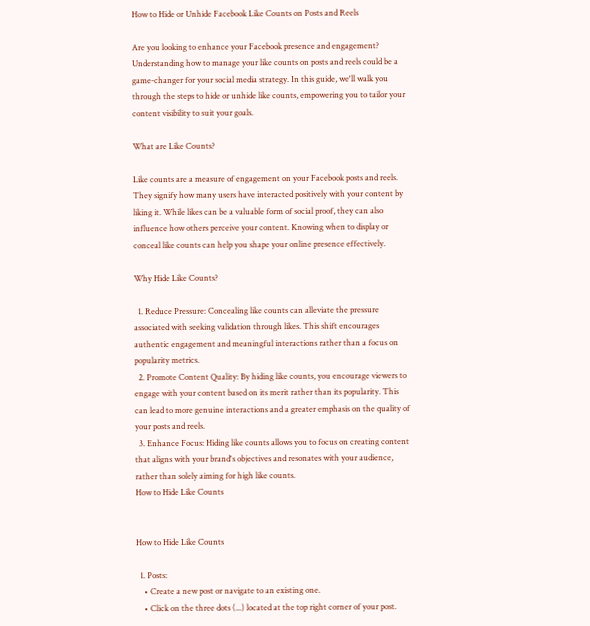How to Hide or Unhide Facebook Like Counts on Posts and Reels

Are you looking to enhance your Facebook presence and engagement? Understanding how to manage your like counts on posts and reels could be a game-changer for your social media strategy. In this guide, we'll walk you through the steps to hide or unhide like counts, empowering you to tailor your content visibility to suit your goals.

What are Like Counts?

Like counts are a measure of engagement on your Facebook posts and reels. They signify how many users have interacted positively with your content by liking it. While likes can be a valuable form of social proof, they can also influence how others perceive your content. Knowing when to display or conceal like counts can help you shape your online presence effectively.

Why Hide Like Counts?

  1. Reduce Pressure: Concealing like counts can alleviate the pressure associated with seeking validation through likes. This shift encourages authentic engagement and meaningful interactions rather than a focus on popularity metrics.
  2. Promote Content Quality: By hiding like counts, you encourage viewers to engage with your content based on its merit rather than its popularity. This can lead to more genuine interactions and a greater emphasis on the quality of your posts and reels.
  3. Enhance Focus: Hiding like counts allows you to focus on creating content that aligns with your brand's objectives and resonates with your audience, rather than solely aiming for high like counts.
How to Hide Like Counts


How to Hide Like Counts

  1. Posts:
    • Create a new post or navigate to an existing one.
    • Click on the three dots (...) located at the top right corner of your post.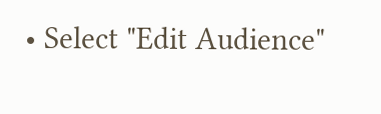• Select "Edit Audience"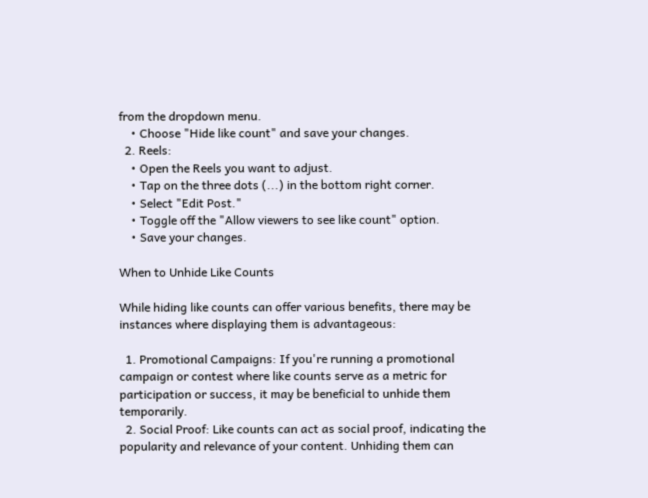from the dropdown menu.
    • Choose "Hide like count" and save your changes.
  2. Reels:
    • Open the Reels you want to adjust.
    • Tap on the three dots (...) in the bottom right corner.
    • Select "Edit Post."
    • Toggle off the "Allow viewers to see like count" option.
    • Save your changes.

When to Unhide Like Counts

While hiding like counts can offer various benefits, there may be instances where displaying them is advantageous:

  1. Promotional Campaigns: If you're running a promotional campaign or contest where like counts serve as a metric for participation or success, it may be beneficial to unhide them temporarily.
  2. Social Proof: Like counts can act as social proof, indicating the popularity and relevance of your content. Unhiding them can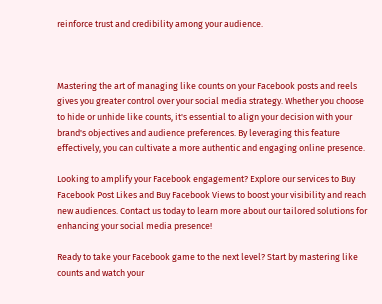reinforce trust and credibility among your audience.



Mastering the art of managing like counts on your Facebook posts and reels gives you greater control over your social media strategy. Whether you choose to hide or unhide like counts, it's essential to align your decision with your brand's objectives and audience preferences. By leveraging this feature effectively, you can cultivate a more authentic and engaging online presence.

Looking to amplify your Facebook engagement? Explore our services to Buy Facebook Post Likes and Buy Facebook Views to boost your visibility and reach new audiences. Contact us today to learn more about our tailored solutions for enhancing your social media presence!

Ready to take your Facebook game to the next level? Start by mastering like counts and watch your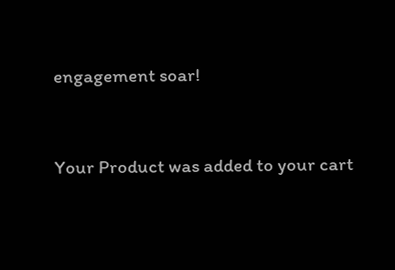engagement soar!


Your Product was added to your cart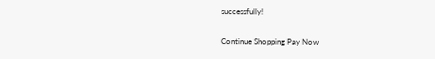successfully!

Continue Shopping Pay Now